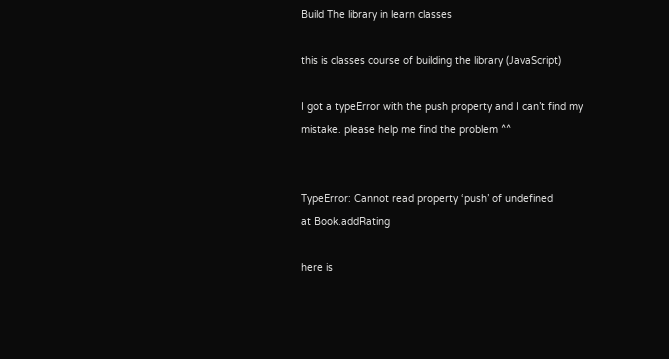Build The library in learn classes

this is classes course of building the library (JavaScript)

I got a typeError with the push property and I can’t find my mistake. please help me find the problem ^^


TypeError: Cannot read property ‘push’ of undefined
at Book.addRating

here is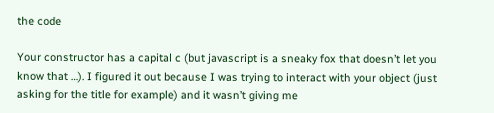the code

Your constructor has a capital c (but javascript is a sneaky fox that doesn’t let you know that …). I figured it out because I was trying to interact with your object (just asking for the title for example) and it wasn’t giving me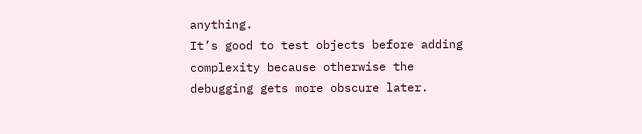anything.
It’s good to test objects before adding complexity because otherwise the debugging gets more obscure later.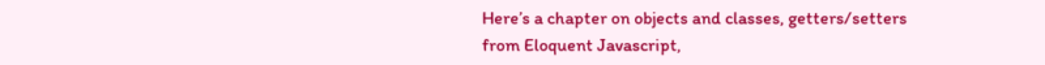Here’s a chapter on objects and classes, getters/setters from Eloquent Javascript,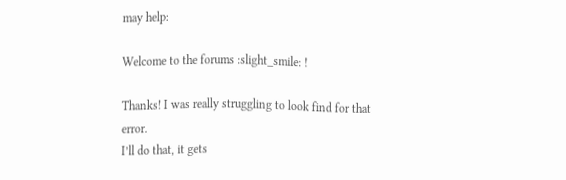may help:

Welcome to the forums :slight_smile: !

Thanks! I was really struggling to look find for that error.
I’ll do that, it gets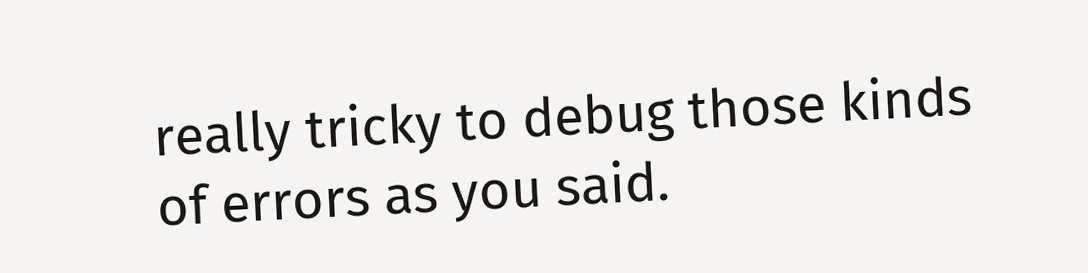really tricky to debug those kinds of errors as you said.